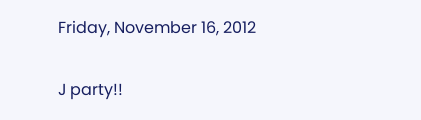Friday, November 16, 2012

J party!!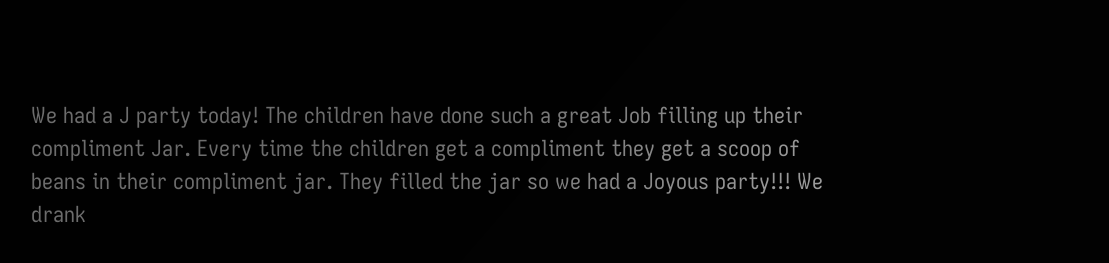We had a J party today! The children have done such a great Job filling up their compliment Jar. Every time the children get a compliment they get a scoop of beans in their compliment jar. They filled the jar so we had a Joyous party!!! We drank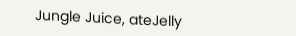Jungle Juice, ateJelly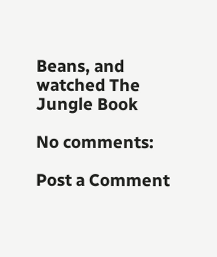Beans, and watched The Jungle Book

No comments:

Post a Comment